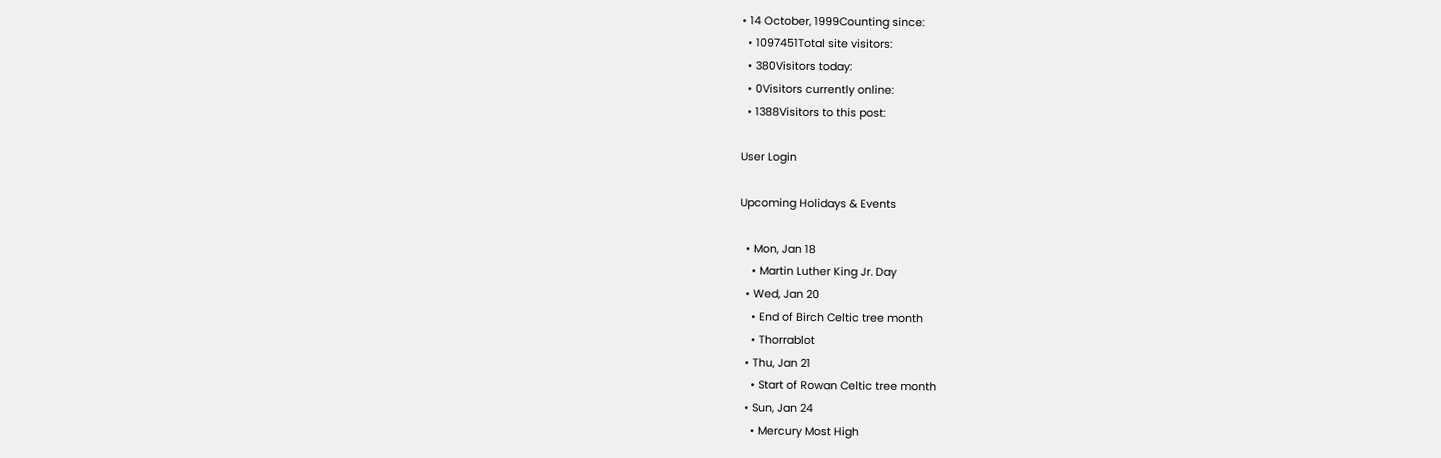• 14 October, 1999Counting since:
  • 1097451Total site visitors:
  • 380Visitors today:
  • 0Visitors currently online:
  • 1388Visitors to this post:

User Login

Upcoming Holidays & Events

  • Mon, Jan 18
    • Martin Luther King Jr. Day
  • Wed, Jan 20
    • End of Birch Celtic tree month
    • Thorrablot
  • Thu, Jan 21
    • Start of Rowan Celtic tree month
  • Sun, Jan 24
    • Mercury Most High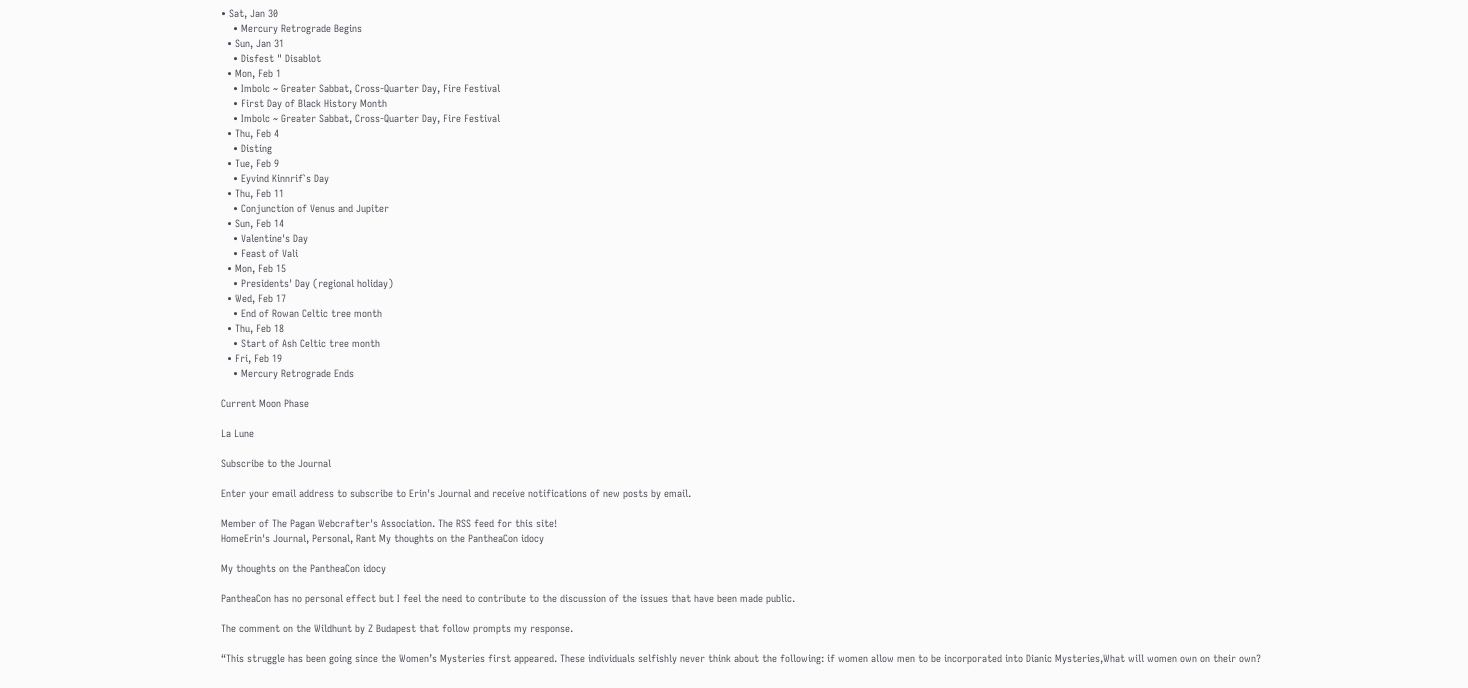• Sat, Jan 30
    • Mercury Retrograde Begins
  • Sun, Jan 31
    • Disfest " Disablot
  • Mon, Feb 1
    • Imbolc ~ Greater Sabbat, Cross-Quarter Day, Fire Festival
    • First Day of Black History Month
    • Imbolc ~ Greater Sabbat, Cross-Quarter Day, Fire Festival
  • Thu, Feb 4
    • Disting
  • Tue, Feb 9
    • Eyvind Kinnrif`s Day
  • Thu, Feb 11
    • Conjunction of Venus and Jupiter
  • Sun, Feb 14
    • Valentine's Day
    • Feast of Vali
  • Mon, Feb 15
    • Presidents' Day (regional holiday)
  • Wed, Feb 17
    • End of Rowan Celtic tree month
  • Thu, Feb 18
    • Start of Ash Celtic tree month
  • Fri, Feb 19
    • Mercury Retrograde Ends

Current Moon Phase

La Lune

Subscribe to the Journal

Enter your email address to subscribe to Erin's Journal and receive notifications of new posts by email.

Member of The Pagan Webcrafter's Association. The RSS feed for this site!
HomeErin's Journal, Personal, Rant My thoughts on the PantheaCon idocy

My thoughts on the PantheaCon idocy

PantheaCon has no personal effect but I feel the need to contribute to the discussion of the issues that have been made public.

The comment on the Wildhunt by Z Budapest that follow prompts my response.

“This struggle has been going since the Women’s Mysteries first appeared. These individuals selfishly never think about the following: if women allow men to be incorporated into Dianic Mysteries,What will women own on their own?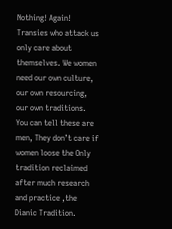Nothing! Again! Transies who attack us only care about themselves. We women need our own culture, our own resourcing, our own traditions. You can tell these are men, They don’t care if women loose the Only tradition reclaimed after much research and practice ,the Dianic Tradition.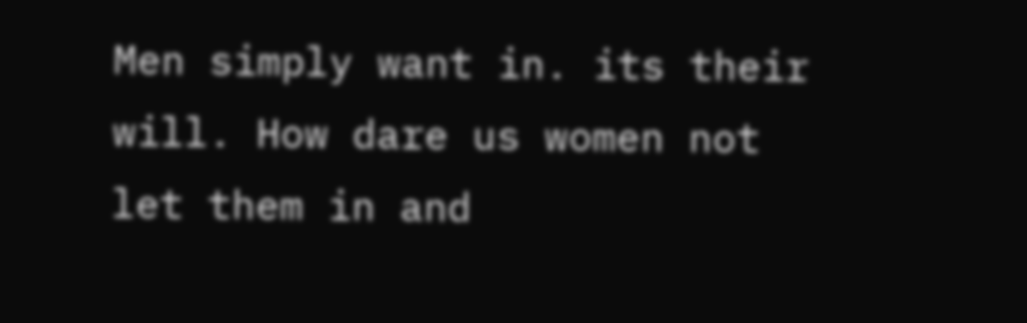Men simply want in. its their will. How dare us women not let them in and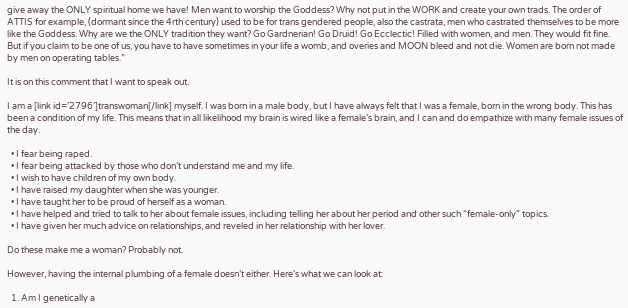give away the ONLY spiritual home we have! Men want to worship the Goddess? Why not put in the WORK and create your own trads. The order of ATTIS for example, (dormant since the 4rth century) used to be for trans gendered people, also the castrata, men who castrated themselves to be more like the Goddess. Why are we the ONLY tradition they want? Go Gardnerian! Go Druid! Go Ecclectic! Filled with women, and men. They would fit fine. But if you claim to be one of us, you have to have sometimes in your life a womb, and overies and MOON bleed and not die. Women are born not made by men on operating tables.”

It is on this comment that I want to speak out.

I am a [link id=’2796′]transwoman[/link] myself. I was born in a male body, but I have always felt that I was a female, born in the wrong body. This has been a condition of my life. This means that in all likelihood my brain is wired like a female’s brain, and I can and do empathize with many female issues of the day.

  • I fear being raped.
  • I fear being attacked by those who don’t understand me and my life.
  • I wish to have children of my own body.
  • I have raised my daughter when she was younger.
  • I have taught her to be proud of herself as a woman.
  • I have helped and tried to talk to her about female issues, including telling her about her period and other such “female-only” topics.
  • I have given her much advice on relationships, and reveled in her relationship with her lover.

Do these make me a woman? Probably not.

However, having the internal plumbing of a female doesn’t either. Here’s what we can look at:

  1. Am I genetically a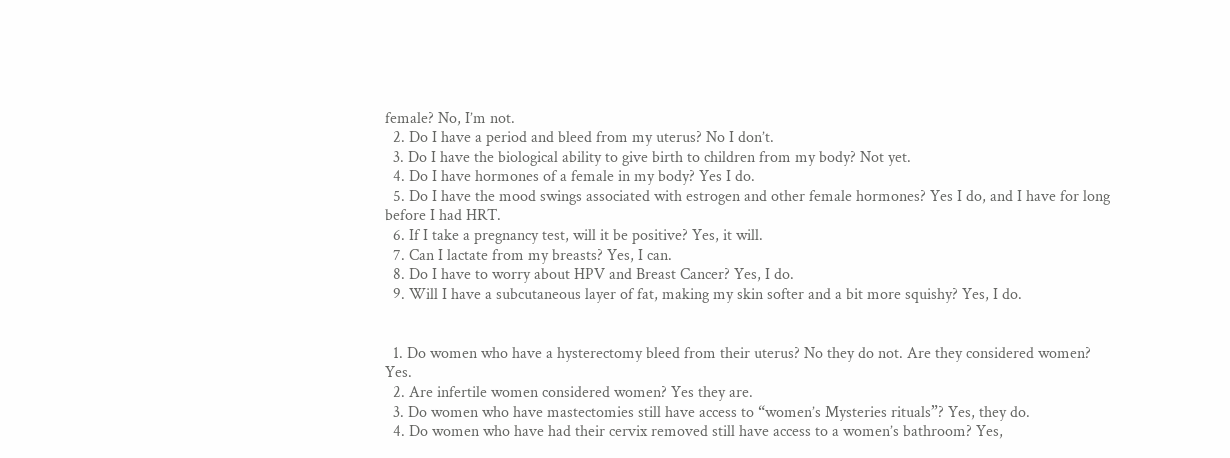female? No, I’m not.
  2. Do I have a period and bleed from my uterus? No I don’t.
  3. Do I have the biological ability to give birth to children from my body? Not yet.
  4. Do I have hormones of a female in my body? Yes I do.
  5. Do I have the mood swings associated with estrogen and other female hormones? Yes I do, and I have for long before I had HRT.
  6. If I take a pregnancy test, will it be positive? Yes, it will.
  7. Can I lactate from my breasts? Yes, I can.
  8. Do I have to worry about HPV and Breast Cancer? Yes, I do.
  9. Will I have a subcutaneous layer of fat, making my skin softer and a bit more squishy? Yes, I do.


  1. Do women who have a hysterectomy bleed from their uterus? No they do not. Are they considered women? Yes.
  2. Are infertile women considered women? Yes they are.
  3. Do women who have mastectomies still have access to “women’s Mysteries rituals”? Yes, they do.
  4. Do women who have had their cervix removed still have access to a women’s bathroom? Yes,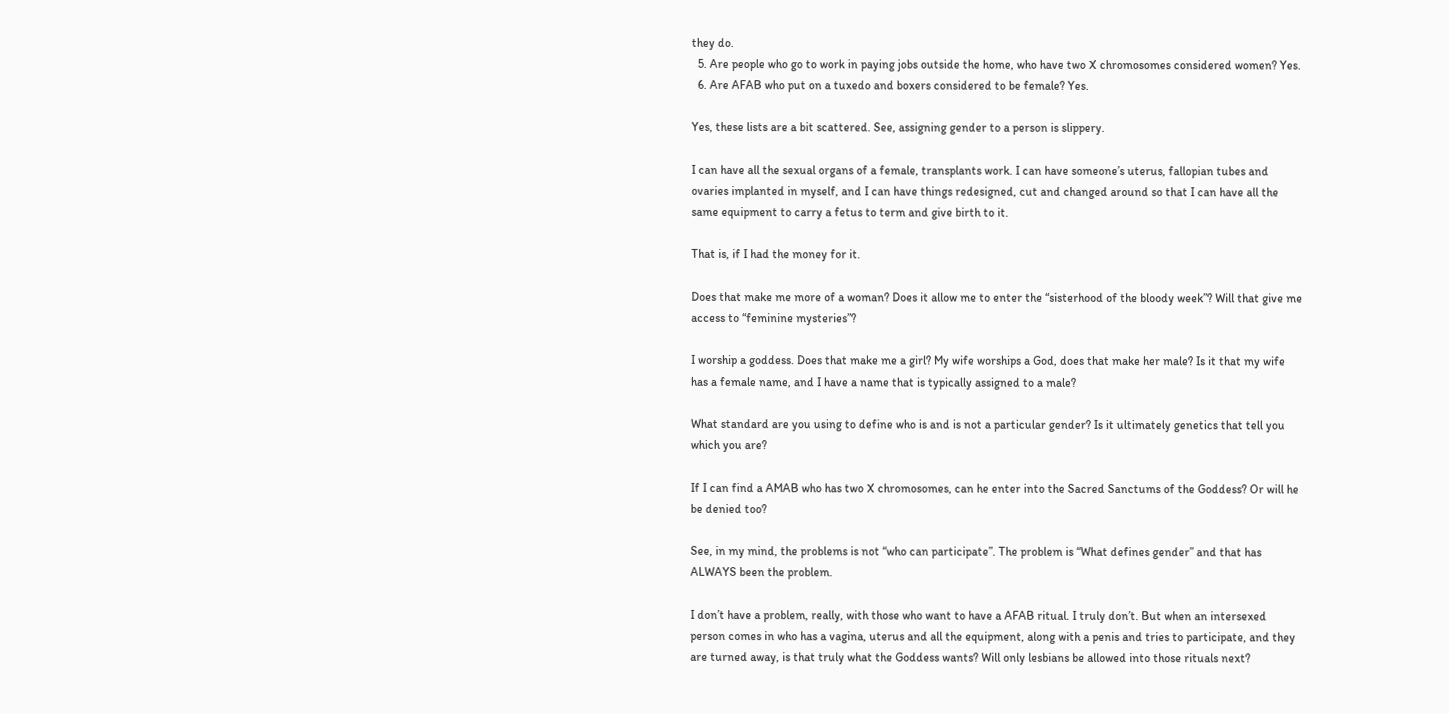they do.
  5. Are people who go to work in paying jobs outside the home, who have two X chromosomes considered women? Yes.
  6. Are AFAB who put on a tuxedo and boxers considered to be female? Yes.

Yes, these lists are a bit scattered. See, assigning gender to a person is slippery.

I can have all the sexual organs of a female, transplants work. I can have someone’s uterus, fallopian tubes and ovaries implanted in myself, and I can have things redesigned, cut and changed around so that I can have all the same equipment to carry a fetus to term and give birth to it.

That is, if I had the money for it.

Does that make me more of a woman? Does it allow me to enter the “sisterhood of the bloody week”? Will that give me access to “feminine mysteries”?

I worship a goddess. Does that make me a girl? My wife worships a God, does that make her male? Is it that my wife has a female name, and I have a name that is typically assigned to a male?

What standard are you using to define who is and is not a particular gender? Is it ultimately genetics that tell you which you are?

If I can find a AMAB who has two X chromosomes, can he enter into the Sacred Sanctums of the Goddess? Or will he be denied too?

See, in my mind, the problems is not “who can participate”. The problem is “What defines gender” and that has ALWAYS been the problem.

I don’t have a problem, really, with those who want to have a AFAB ritual. I truly don’t. But when an intersexed person comes in who has a vagina, uterus and all the equipment, along with a penis and tries to participate, and they are turned away, is that truly what the Goddess wants? Will only lesbians be allowed into those rituals next?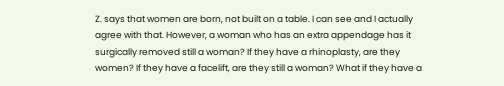Z. says that women are born, not built on a table. I can see and I actually agree with that. However, a woman who has an extra appendage has it surgically removed still a woman? If they have a rhinoplasty, are they women? If they have a facelift, are they still a woman? What if they have a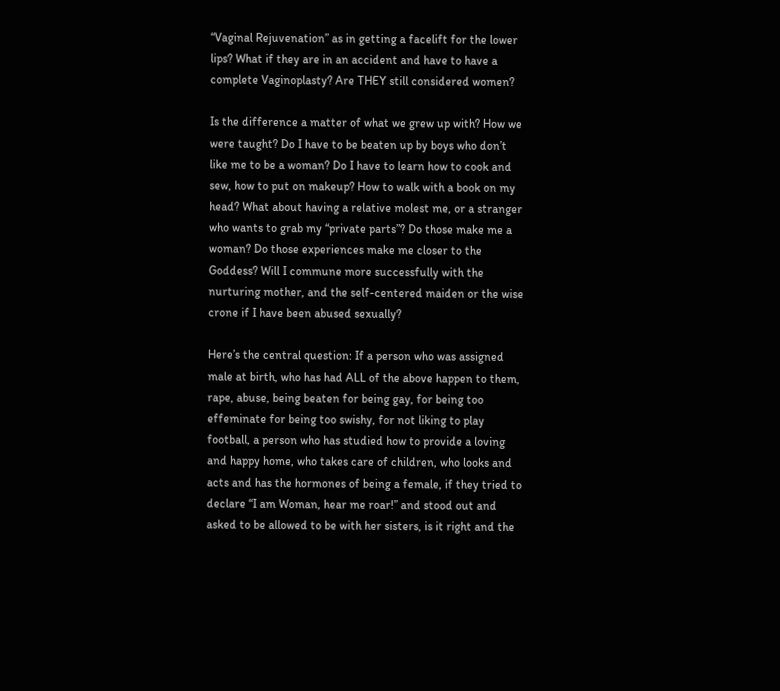“Vaginal Rejuvenation” as in getting a facelift for the lower lips? What if they are in an accident and have to have a complete Vaginoplasty? Are THEY still considered women?

Is the difference a matter of what we grew up with? How we were taught? Do I have to be beaten up by boys who don’t like me to be a woman? Do I have to learn how to cook and sew, how to put on makeup? How to walk with a book on my head? What about having a relative molest me, or a stranger who wants to grab my “private parts”? Do those make me a woman? Do those experiences make me closer to the Goddess? Will I commune more successfully with the nurturing mother, and the self-centered maiden or the wise crone if I have been abused sexually?

Here’s the central question: If a person who was assigned male at birth, who has had ALL of the above happen to them, rape, abuse, being beaten for being gay, for being too effeminate for being too swishy, for not liking to play football, a person who has studied how to provide a loving and happy home, who takes care of children, who looks and acts and has the hormones of being a female, if they tried to declare “I am Woman, hear me roar!” and stood out and asked to be allowed to be with her sisters, is it right and the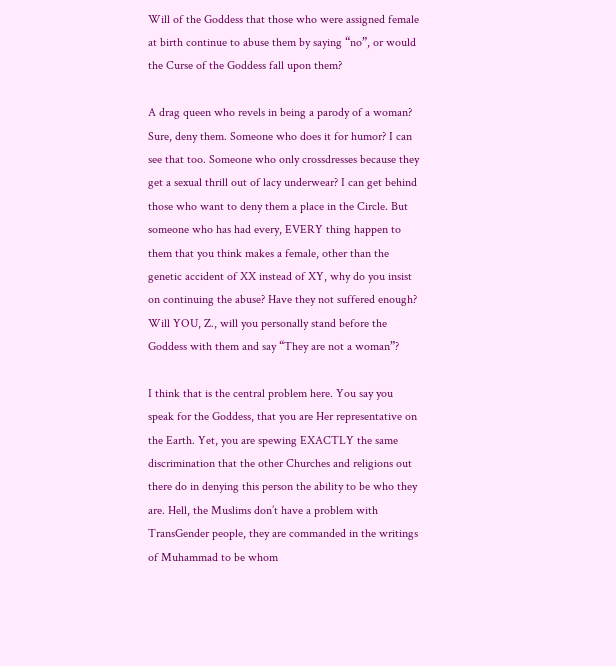Will of the Goddess that those who were assigned female at birth continue to abuse them by saying “no”, or would the Curse of the Goddess fall upon them?

A drag queen who revels in being a parody of a woman? Sure, deny them. Someone who does it for humor? I can see that too. Someone who only crossdresses because they get a sexual thrill out of lacy underwear? I can get behind those who want to deny them a place in the Circle. But someone who has had every, EVERY thing happen to them that you think makes a female, other than the genetic accident of XX instead of XY, why do you insist on continuing the abuse? Have they not suffered enough? Will YOU, Z., will you personally stand before the Goddess with them and say “They are not a woman”?

I think that is the central problem here. You say you speak for the Goddess, that you are Her representative on the Earth. Yet, you are spewing EXACTLY the same discrimination that the other Churches and religions out there do in denying this person the ability to be who they are. Hell, the Muslims don’t have a problem with TransGender people, they are commanded in the writings of Muhammad to be whom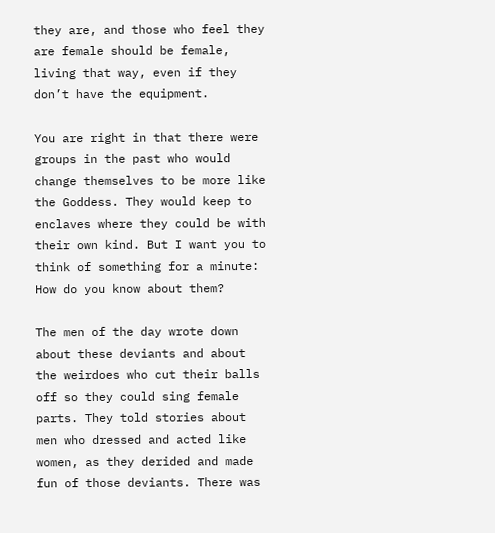they are, and those who feel they are female should be female, living that way, even if they don’t have the equipment.

You are right in that there were groups in the past who would change themselves to be more like the Goddess. They would keep to enclaves where they could be with their own kind. But I want you to think of something for a minute: How do you know about them?

The men of the day wrote down about these deviants and about the weirdoes who cut their balls off so they could sing female parts. They told stories about men who dressed and acted like women, as they derided and made fun of those deviants. There was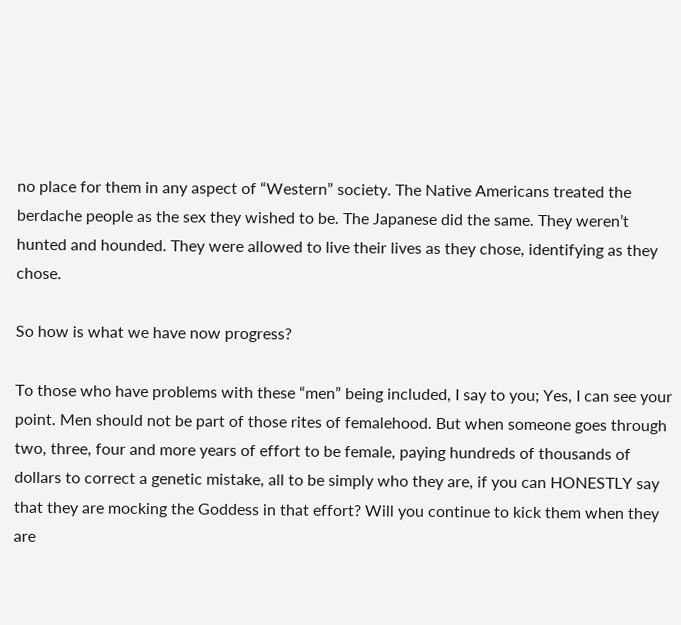no place for them in any aspect of “Western” society. The Native Americans treated the berdache people as the sex they wished to be. The Japanese did the same. They weren’t hunted and hounded. They were allowed to live their lives as they chose, identifying as they chose.

So how is what we have now progress?

To those who have problems with these “men” being included, I say to you; Yes, I can see your point. Men should not be part of those rites of femalehood. But when someone goes through two, three, four and more years of effort to be female, paying hundreds of thousands of dollars to correct a genetic mistake, all to be simply who they are, if you can HONESTLY say that they are mocking the Goddess in that effort? Will you continue to kick them when they are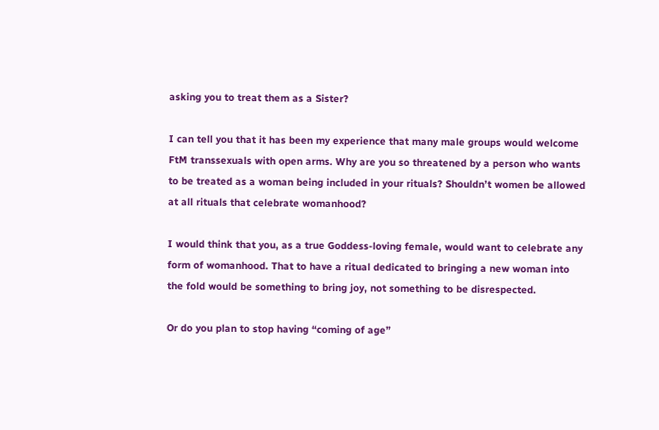asking you to treat them as a Sister?

I can tell you that it has been my experience that many male groups would welcome FtM transsexuals with open arms. Why are you so threatened by a person who wants to be treated as a woman being included in your rituals? Shouldn’t women be allowed at all rituals that celebrate womanhood?

I would think that you, as a true Goddess-loving female, would want to celebrate any form of womanhood. That to have a ritual dedicated to bringing a new woman into the fold would be something to bring joy, not something to be disrespected.

Or do you plan to stop having “coming of age”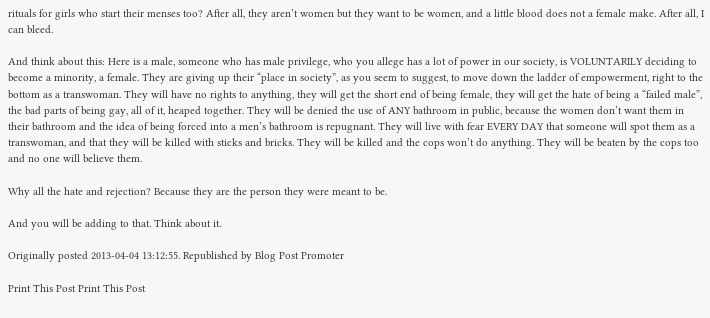rituals for girls who start their menses too? After all, they aren’t women but they want to be women, and a little blood does not a female make. After all, I can bleed.

And think about this: Here is a male, someone who has male privilege, who you allege has a lot of power in our society, is VOLUNTARILY deciding to become a minority, a female. They are giving up their “place in society”, as you seem to suggest, to move down the ladder of empowerment, right to the bottom as a transwoman. They will have no rights to anything, they will get the short end of being female, they will get the hate of being a “failed male”, the bad parts of being gay, all of it, heaped together. They will be denied the use of ANY bathroom in public, because the women don’t want them in their bathroom and the idea of being forced into a men’s bathroom is repugnant. They will live with fear EVERY DAY that someone will spot them as a transwoman, and that they will be killed with sticks and bricks. They will be killed and the cops won’t do anything. They will be beaten by the cops too and no one will believe them.

Why all the hate and rejection? Because they are the person they were meant to be.

And you will be adding to that. Think about it.

Originally posted 2013-04-04 13:12:55. Republished by Blog Post Promoter

Print This Post Print This Post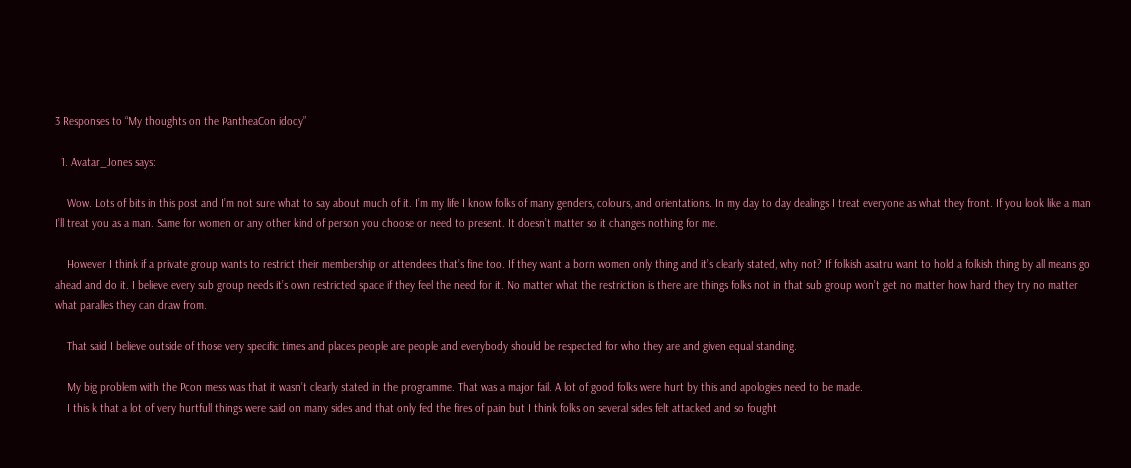3 Responses to “My thoughts on the PantheaCon idocy”

  1. Avatar_Jones says:

    Wow. Lots of bits in this post and I’m not sure what to say about much of it. I’m my life I know folks of many genders, colours, and orientations. In my day to day dealings I treat everyone as what they front. If you look like a man I’ll treat you as a man. Same for women or any other kind of person you choose or need to present. It doesn’t matter so it changes nothing for me.

    However I think if a private group wants to restrict their membership or attendees that’s fine too. If they want a born women only thing and it’s clearly stated, why not? If folkish asatru want to hold a folkish thing by all means go ahead and do it. I believe every sub group needs it’s own restricted space if they feel the need for it. No matter what the restriction is there are things folks not in that sub group won’t get no matter how hard they try no matter what paralles they can draw from.

    That said I believe outside of those very specific times and places people are people and everybody should be respected for who they are and given equal standing.

    My big problem with the Pcon mess was that it wasn’t clearly stated in the programme. That was a major fail. A lot of good folks were hurt by this and apologies need to be made.
    I this k that a lot of very hurtfull things were said on many sides and that only fed the fires of pain but I think folks on several sides felt attacked and so fought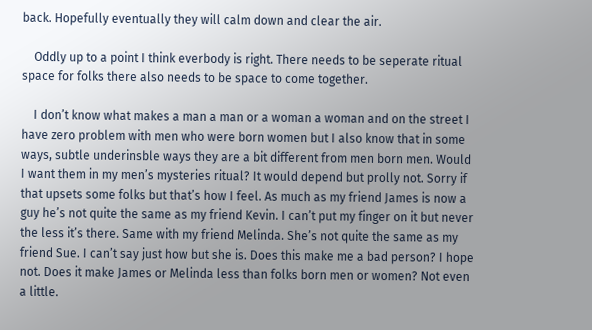back. Hopefully eventually they will calm down and clear the air.

    Oddly up to a point I think everbody is right. There needs to be seperate ritual space for folks there also needs to be space to come together.

    I don’t know what makes a man a man or a woman a woman and on the street I have zero problem with men who were born women but I also know that in some ways, subtle underinsble ways they are a bit different from men born men. Would I want them in my men’s mysteries ritual? It would depend but prolly not. Sorry if that upsets some folks but that’s how I feel. As much as my friend James is now a guy he’s not quite the same as my friend Kevin. I can’t put my finger on it but never the less it’s there. Same with my friend Melinda. She’s not quite the same as my friend Sue. I can’t say just how but she is. Does this make me a bad person? I hope not. Does it make James or Melinda less than folks born men or women? Not even a little.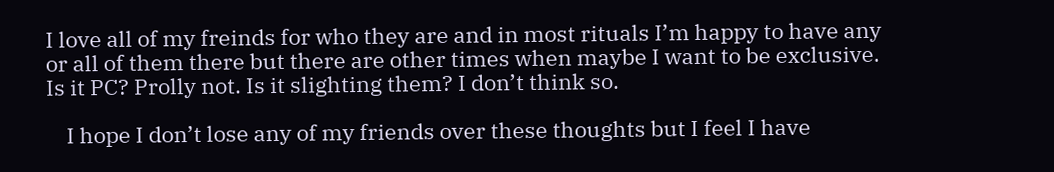I love all of my freinds for who they are and in most rituals I’m happy to have any or all of them there but there are other times when maybe I want to be exclusive. Is it PC? Prolly not. Is it slighting them? I don’t think so.

    I hope I don’t lose any of my friends over these thoughts but I feel I have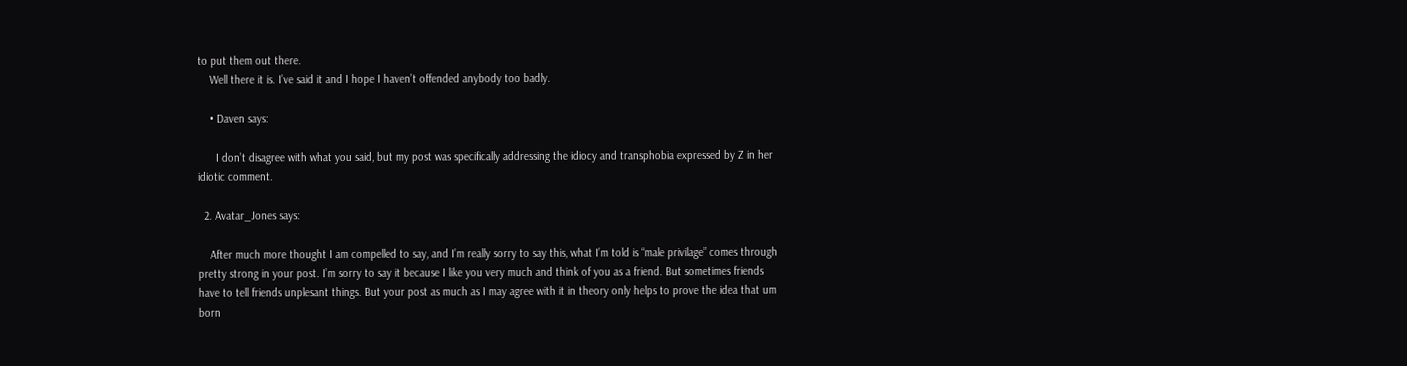to put them out there.
    Well there it is. I’ve said it and I hope I haven’t offended anybody too badly.

    • Daven says:

      I don’t disagree with what you said, but my post was specifically addressing the idiocy and transphobia expressed by Z in her idiotic comment.

  2. Avatar_Jones says:

    After much more thought I am compelled to say, and I’m really sorry to say this, what I’m told is “male privilage” comes through pretty strong in your post. I’m sorry to say it because I like you very much and think of you as a friend. But sometimes friends have to tell friends unplesant things. But your post as much as I may agree with it in theory only helps to prove the idea that um born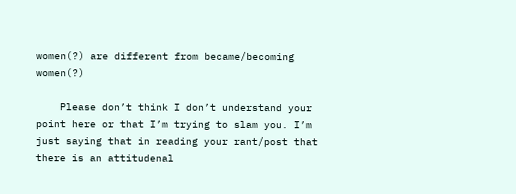women(?) are different from became/becoming women(?)

    Please don’t think I don’t understand your point here or that I’m trying to slam you. I’m just saying that in reading your rant/post that there is an attitudenal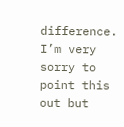difference. I’m very sorry to point this out but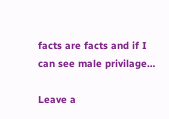facts are facts and if I can see male privilage…

Leave a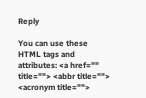Reply

You can use these HTML tags and attributes: <a href="" title=""> <abbr title=""> <acronym title="">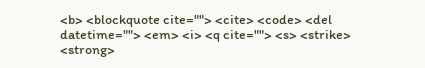<b> <blockquote cite=""> <cite> <code> <del datetime=""> <em> <i> <q cite=""> <s> <strike> <strong>